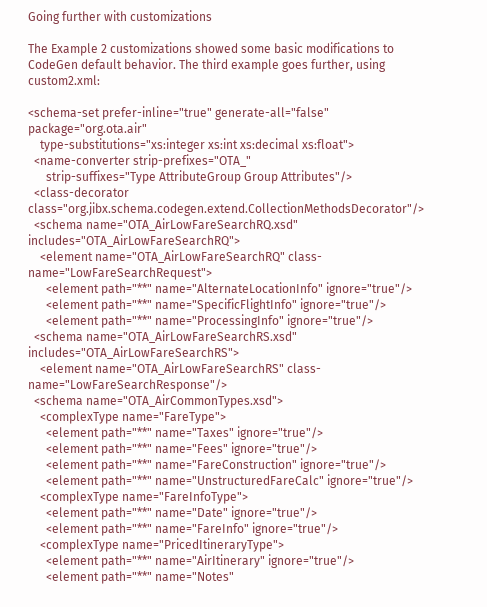Going further with customizations

The Example 2 customizations showed some basic modifications to CodeGen default behavior. The third example goes further, using custom2.xml:

<schema-set prefer-inline="true" generate-all="false" package="org.ota.air"
    type-substitutions="xs:integer xs:int xs:decimal xs:float">
  <name-converter strip-prefixes="OTA_"
      strip-suffixes="Type AttributeGroup Group Attributes"/>
  <class-decorator class="org.jibx.schema.codegen.extend.CollectionMethodsDecorator"/>
  <schema name="OTA_AirLowFareSearchRQ.xsd" includes="OTA_AirLowFareSearchRQ">
    <element name="OTA_AirLowFareSearchRQ" class-name="LowFareSearchRequest">
      <element path="**" name="AlternateLocationInfo" ignore="true"/>
      <element path="**" name="SpecificFlightInfo" ignore="true"/>
      <element path="**" name="ProcessingInfo" ignore="true"/>
  <schema name="OTA_AirLowFareSearchRS.xsd" includes="OTA_AirLowFareSearchRS">
    <element name="OTA_AirLowFareSearchRS" class-name="LowFareSearchResponse"/>
  <schema name="OTA_AirCommonTypes.xsd">
    <complexType name="FareType">
      <element path="**" name="Taxes" ignore="true"/>
      <element path="**" name="Fees" ignore="true"/>
      <element path="**" name="FareConstruction" ignore="true"/>
      <element path="**" name="UnstructuredFareCalc" ignore="true"/>
    <complexType name="FareInfoType">
      <element path="**" name="Date" ignore="true"/>
      <element path="**" name="FareInfo" ignore="true"/>
    <complexType name="PricedItineraryType">
      <element path="**" name="AirItinerary" ignore="true"/>
      <element path="**" name="Notes"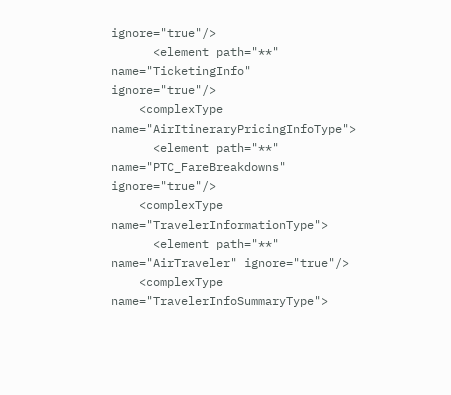ignore="true"/>
      <element path="**" name="TicketingInfo" ignore="true"/>
    <complexType name="AirItineraryPricingInfoType">
      <element path="**" name="PTC_FareBreakdowns" ignore="true"/>
    <complexType name="TravelerInformationType">
      <element path="**" name="AirTraveler" ignore="true"/>
    <complexType name="TravelerInfoSummaryType">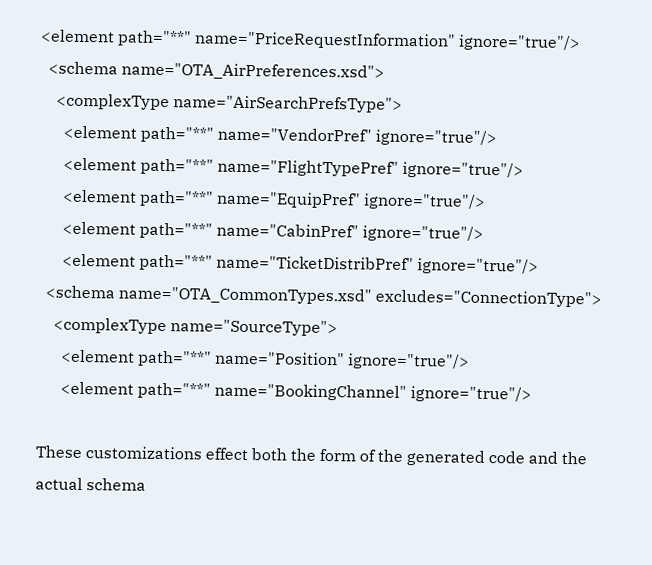<element path="**" name="PriceRequestInformation" ignore="true"/>
  <schema name="OTA_AirPreferences.xsd">
    <complexType name="AirSearchPrefsType">
      <element path="**" name="VendorPref" ignore="true"/>
      <element path="**" name="FlightTypePref" ignore="true"/>
      <element path="**" name="EquipPref" ignore="true"/>
      <element path="**" name="CabinPref" ignore="true"/>
      <element path="**" name="TicketDistribPref" ignore="true"/>
  <schema name="OTA_CommonTypes.xsd" excludes="ConnectionType">
    <complexType name="SourceType">
      <element path="**" name="Position" ignore="true"/>
      <element path="**" name="BookingChannel" ignore="true"/>

These customizations effect both the form of the generated code and the actual schema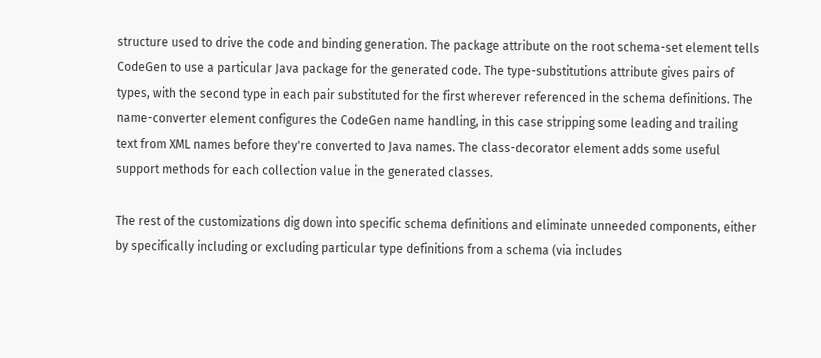structure used to drive the code and binding generation. The package attribute on the root schema-set element tells CodeGen to use a particular Java package for the generated code. The type-substitutions attribute gives pairs of types, with the second type in each pair substituted for the first wherever referenced in the schema definitions. The name-converter element configures the CodeGen name handling, in this case stripping some leading and trailing text from XML names before they're converted to Java names. The class-decorator element adds some useful support methods for each collection value in the generated classes.

The rest of the customizations dig down into specific schema definitions and eliminate unneeded components, either by specifically including or excluding particular type definitions from a schema (via includes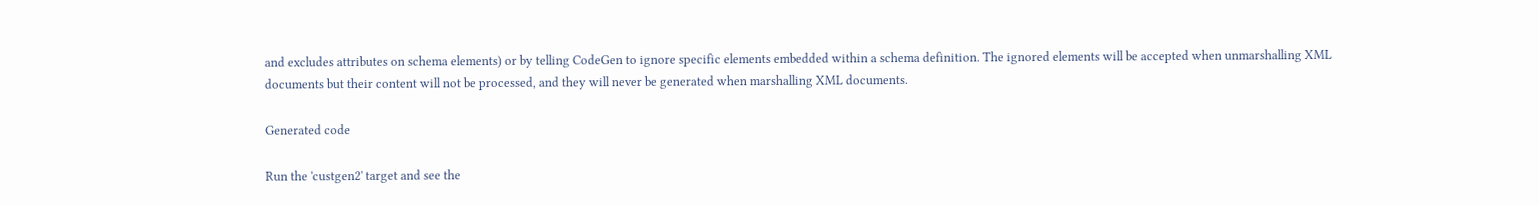and excludes attributes on schema elements) or by telling CodeGen to ignore specific elements embedded within a schema definition. The ignored elements will be accepted when unmarshalling XML documents but their content will not be processed, and they will never be generated when marshalling XML documents.

Generated code

Run the 'custgen2' target and see the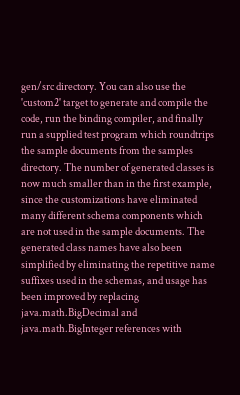gen/src directory. You can also use the 'custom2' target to generate and compile the code, run the binding compiler, and finally run a supplied test program which roundtrips the sample documents from the samples directory. The number of generated classes is now much smaller than in the first example, since the customizations have eliminated many different schema components which are not used in the sample documents. The generated class names have also been simplified by eliminating the repetitive name suffixes used in the schemas, and usage has been improved by replacing java.math.BigDecimal and java.math.BigInteger references with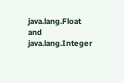java.lang.Float and java.lang.Integer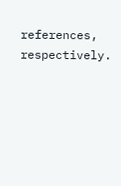references, respectively.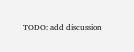TODO: add discussion